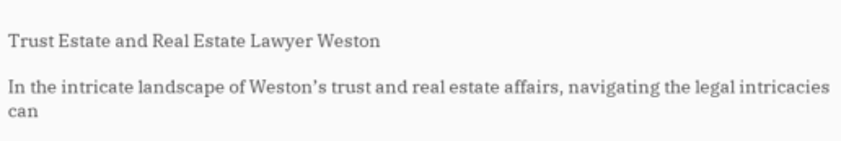Trust Estate and Real Estate Lawyer Weston

In the intricate landscape of Weston’s trust and real estate affairs, navigating the legal intricacies can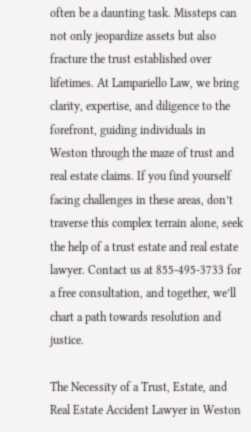often be a daunting task. Missteps can not only jeopardize assets but also fracture the trust established over lifetimes. At Lampariello Law, we bring clarity, expertise, and diligence to the forefront, guiding individuals in Weston through the maze of trust and real estate claims. If you find yourself facing challenges in these areas, don’t traverse this complex terrain alone, seek the help of a trust estate and real estate lawyer. Contact us at 855-495-3733 for a free consultation, and together, we’ll chart a path towards resolution and justice.

The Necessity of a Trust, Estate, and Real Estate Accident Lawyer in Weston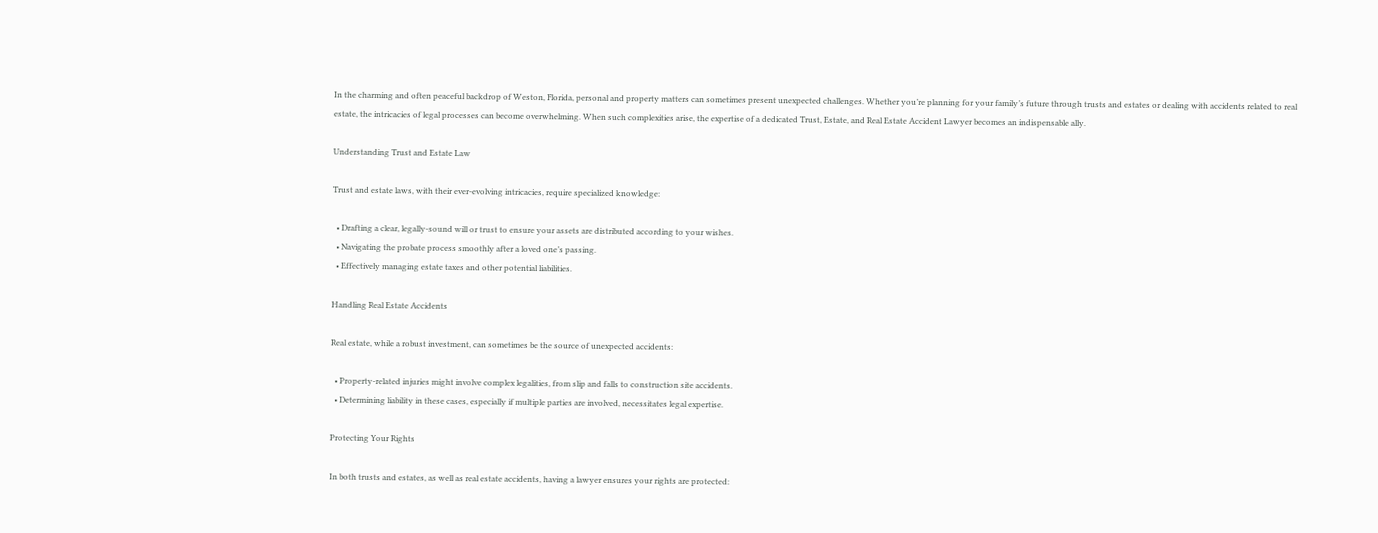In the charming and often peaceful backdrop of Weston, Florida, personal and property matters can sometimes present unexpected challenges. Whether you’re planning for your family’s future through trusts and estates or dealing with accidents related to real estate, the intricacies of legal processes can become overwhelming. When such complexities arise, the expertise of a dedicated Trust, Estate, and Real Estate Accident Lawyer becomes an indispensable ally.

Understanding Trust and Estate Law

Trust and estate laws, with their ever-evolving intricacies, require specialized knowledge:

  • Drafting a clear, legally-sound will or trust to ensure your assets are distributed according to your wishes.
  • Navigating the probate process smoothly after a loved one’s passing.
  • Effectively managing estate taxes and other potential liabilities.

Handling Real Estate Accidents

Real estate, while a robust investment, can sometimes be the source of unexpected accidents:

  • Property-related injuries might involve complex legalities, from slip and falls to construction site accidents.
  • Determining liability in these cases, especially if multiple parties are involved, necessitates legal expertise.

Protecting Your Rights

In both trusts and estates, as well as real estate accidents, having a lawyer ensures your rights are protected: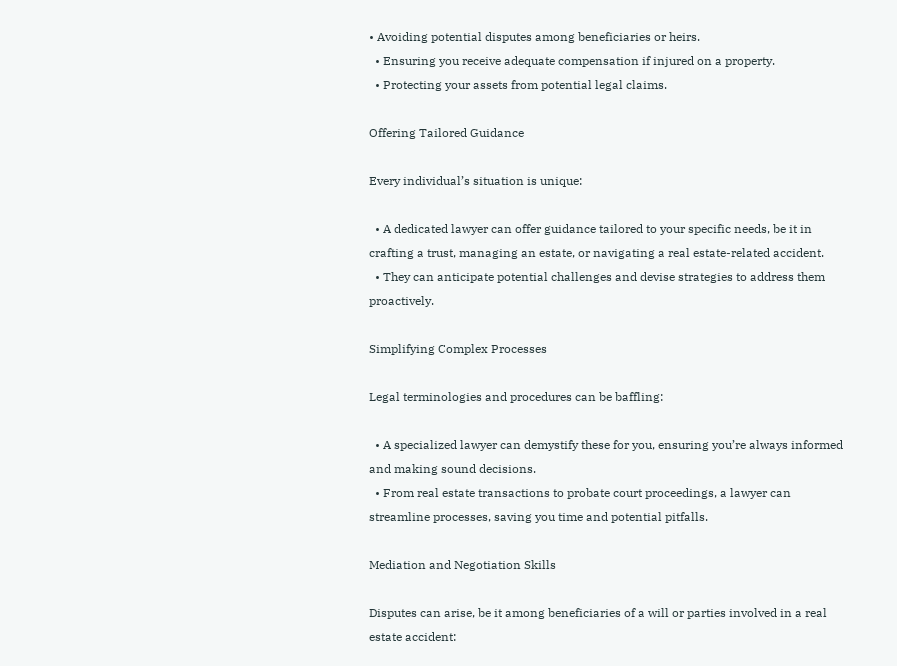• Avoiding potential disputes among beneficiaries or heirs.
  • Ensuring you receive adequate compensation if injured on a property.
  • Protecting your assets from potential legal claims.

Offering Tailored Guidance

Every individual’s situation is unique:

  • A dedicated lawyer can offer guidance tailored to your specific needs, be it in crafting a trust, managing an estate, or navigating a real estate-related accident.
  • They can anticipate potential challenges and devise strategies to address them proactively.

Simplifying Complex Processes

Legal terminologies and procedures can be baffling:

  • A specialized lawyer can demystify these for you, ensuring you’re always informed and making sound decisions.
  • From real estate transactions to probate court proceedings, a lawyer can streamline processes, saving you time and potential pitfalls.

Mediation and Negotiation Skills

Disputes can arise, be it among beneficiaries of a will or parties involved in a real estate accident: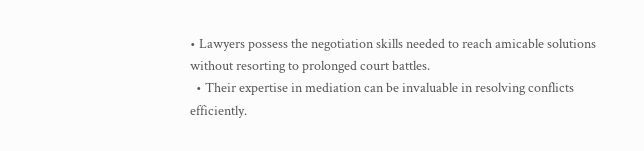• Lawyers possess the negotiation skills needed to reach amicable solutions without resorting to prolonged court battles.
  • Their expertise in mediation can be invaluable in resolving conflicts efficiently.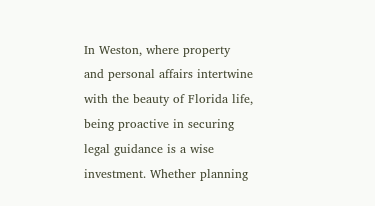In Weston, where property and personal affairs intertwine with the beauty of Florida life, being proactive in securing legal guidance is a wise investment. Whether planning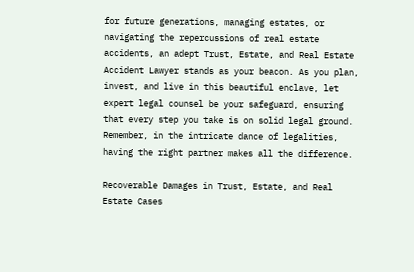for future generations, managing estates, or navigating the repercussions of real estate accidents, an adept Trust, Estate, and Real Estate Accident Lawyer stands as your beacon. As you plan, invest, and live in this beautiful enclave, let expert legal counsel be your safeguard, ensuring that every step you take is on solid legal ground. Remember, in the intricate dance of legalities, having the right partner makes all the difference.

Recoverable Damages in Trust, Estate, and Real Estate Cases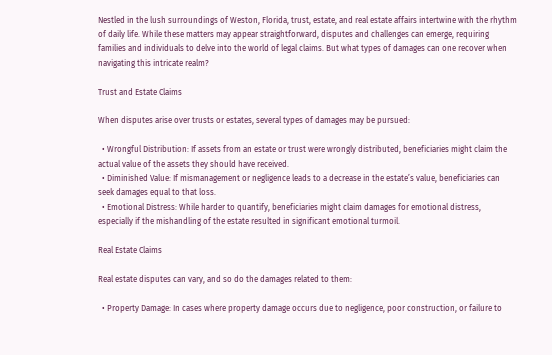Nestled in the lush surroundings of Weston, Florida, trust, estate, and real estate affairs intertwine with the rhythm of daily life. While these matters may appear straightforward, disputes and challenges can emerge, requiring families and individuals to delve into the world of legal claims. But what types of damages can one recover when navigating this intricate realm?

Trust and Estate Claims

When disputes arise over trusts or estates, several types of damages may be pursued:

  • Wrongful Distribution: If assets from an estate or trust were wrongly distributed, beneficiaries might claim the actual value of the assets they should have received.
  • Diminished Value: If mismanagement or negligence leads to a decrease in the estate’s value, beneficiaries can seek damages equal to that loss.
  • Emotional Distress: While harder to quantify, beneficiaries might claim damages for emotional distress, especially if the mishandling of the estate resulted in significant emotional turmoil.

Real Estate Claims

Real estate disputes can vary, and so do the damages related to them:

  • Property Damage: In cases where property damage occurs due to negligence, poor construction, or failure to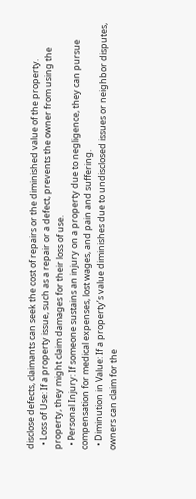disclose defects, claimants can seek the cost of repairs or the diminished value of the property.
  • Loss of Use: If a property issue, such as a repair or a defect, prevents the owner from using the property, they might claim damages for their loss of use.
  • Personal Injury: If someone sustains an injury on a property due to negligence, they can pursue compensation for medical expenses, lost wages, and pain and suffering.
  • Diminution in Value: If a property’s value diminishes due to undisclosed issues or neighbor disputes, owners can claim for the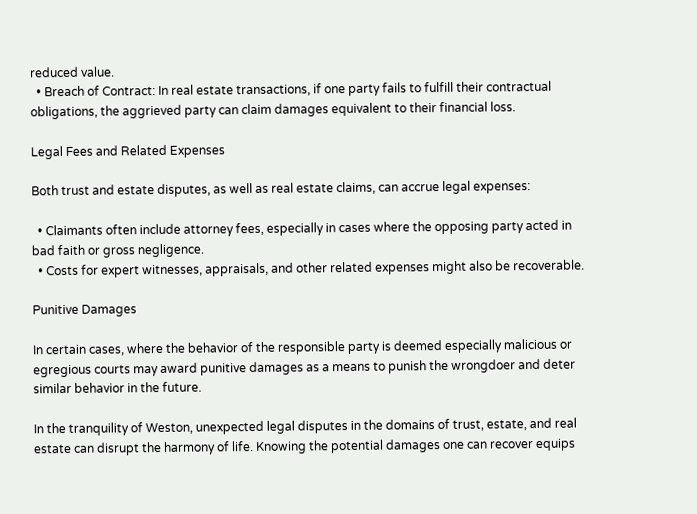reduced value.
  • Breach of Contract: In real estate transactions, if one party fails to fulfill their contractual obligations, the aggrieved party can claim damages equivalent to their financial loss.

Legal Fees and Related Expenses

Both trust and estate disputes, as well as real estate claims, can accrue legal expenses:

  • Claimants often include attorney fees, especially in cases where the opposing party acted in bad faith or gross negligence.
  • Costs for expert witnesses, appraisals, and other related expenses might also be recoverable.

Punitive Damages

In certain cases, where the behavior of the responsible party is deemed especially malicious or egregious courts may award punitive damages as a means to punish the wrongdoer and deter similar behavior in the future.

In the tranquility of Weston, unexpected legal disputes in the domains of trust, estate, and real estate can disrupt the harmony of life. Knowing the potential damages one can recover equips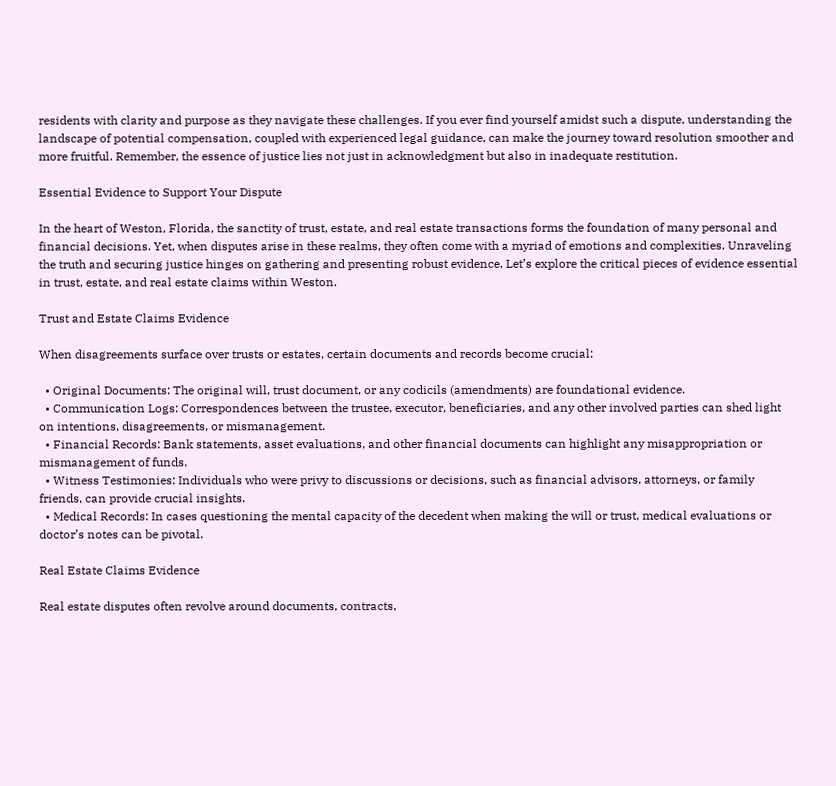residents with clarity and purpose as they navigate these challenges. If you ever find yourself amidst such a dispute, understanding the landscape of potential compensation, coupled with experienced legal guidance, can make the journey toward resolution smoother and more fruitful. Remember, the essence of justice lies not just in acknowledgment but also in inadequate restitution.

Essential Evidence to Support Your Dispute

In the heart of Weston, Florida, the sanctity of trust, estate, and real estate transactions forms the foundation of many personal and financial decisions. Yet, when disputes arise in these realms, they often come with a myriad of emotions and complexities. Unraveling the truth and securing justice hinges on gathering and presenting robust evidence. Let’s explore the critical pieces of evidence essential in trust, estate, and real estate claims within Weston.

Trust and Estate Claims Evidence

When disagreements surface over trusts or estates, certain documents and records become crucial:

  • Original Documents: The original will, trust document, or any codicils (amendments) are foundational evidence.
  • Communication Logs: Correspondences between the trustee, executor, beneficiaries, and any other involved parties can shed light on intentions, disagreements, or mismanagement.
  • Financial Records: Bank statements, asset evaluations, and other financial documents can highlight any misappropriation or mismanagement of funds.
  • Witness Testimonies: Individuals who were privy to discussions or decisions, such as financial advisors, attorneys, or family friends, can provide crucial insights.
  • Medical Records: In cases questioning the mental capacity of the decedent when making the will or trust, medical evaluations or doctor’s notes can be pivotal.

Real Estate Claims Evidence

Real estate disputes often revolve around documents, contracts,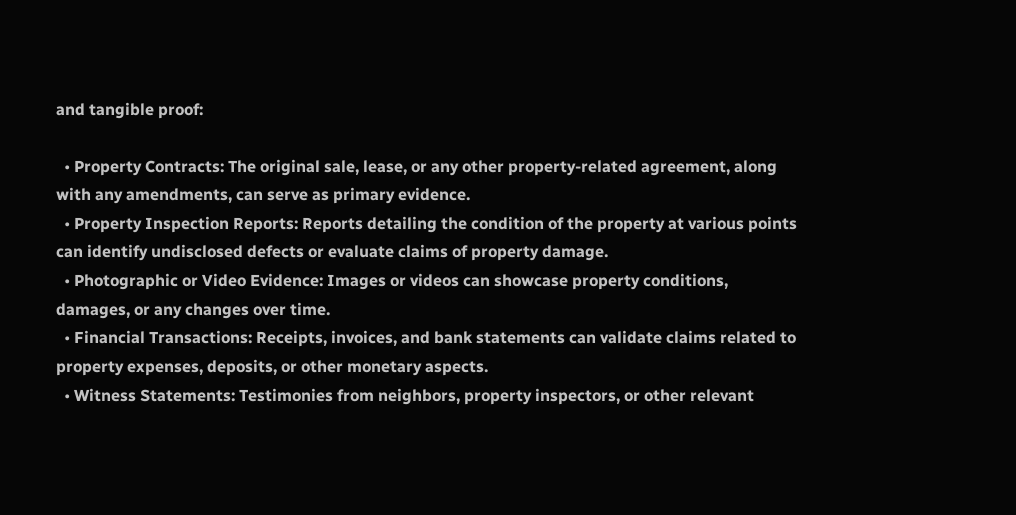and tangible proof:

  • Property Contracts: The original sale, lease, or any other property-related agreement, along with any amendments, can serve as primary evidence.
  • Property Inspection Reports: Reports detailing the condition of the property at various points can identify undisclosed defects or evaluate claims of property damage.
  • Photographic or Video Evidence: Images or videos can showcase property conditions, damages, or any changes over time.
  • Financial Transactions: Receipts, invoices, and bank statements can validate claims related to property expenses, deposits, or other monetary aspects.
  • Witness Statements: Testimonies from neighbors, property inspectors, or other relevant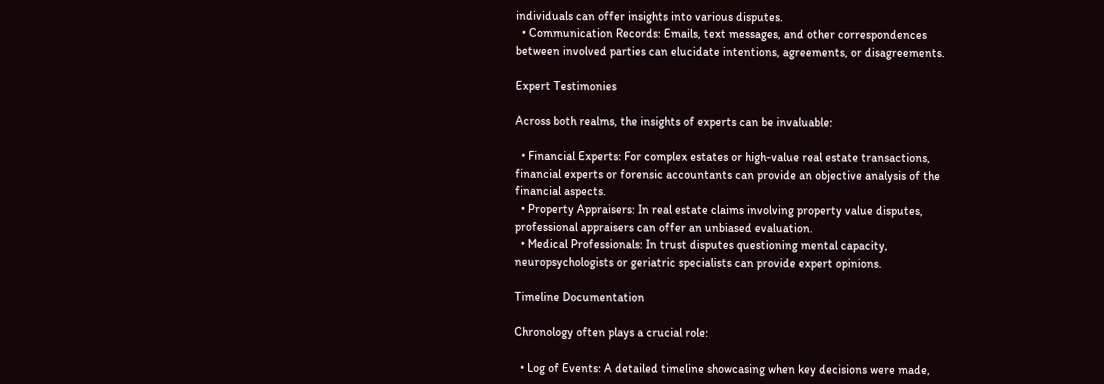individuals can offer insights into various disputes.
  • Communication Records: Emails, text messages, and other correspondences between involved parties can elucidate intentions, agreements, or disagreements.

Expert Testimonies

Across both realms, the insights of experts can be invaluable:

  • Financial Experts: For complex estates or high-value real estate transactions, financial experts or forensic accountants can provide an objective analysis of the financial aspects.
  • Property Appraisers: In real estate claims involving property value disputes, professional appraisers can offer an unbiased evaluation.
  • Medical Professionals: In trust disputes questioning mental capacity, neuropsychologists or geriatric specialists can provide expert opinions.

Timeline Documentation

Chronology often plays a crucial role:

  • Log of Events: A detailed timeline showcasing when key decisions were made,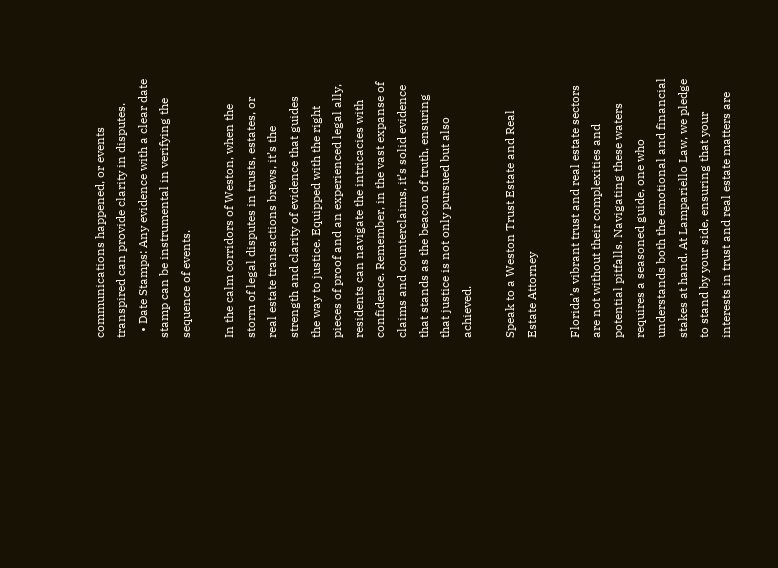communications happened, or events transpired can provide clarity in disputes.
  • Date Stamps: Any evidence with a clear date stamp can be instrumental in verifying the sequence of events.

In the calm corridors of Weston, when the storm of legal disputes in trusts, estates, or real estate transactions brews, it’s the strength and clarity of evidence that guides the way to justice. Equipped with the right pieces of proof and an experienced legal ally, residents can navigate the intricacies with confidence. Remember, in the vast expanse of claims and counterclaims, it’s solid evidence that stands as the beacon of truth, ensuring that justice is not only pursued but also achieved.

Speak to a Weston Trust Estate and Real Estate Attorney

Florida’s vibrant trust and real estate sectors are not without their complexities and potential pitfalls. Navigating these waters requires a seasoned guide, one who understands both the emotional and financial stakes at hand. At Lampariello Law, we pledge to stand by your side, ensuring that your interests in trust and real estate matters are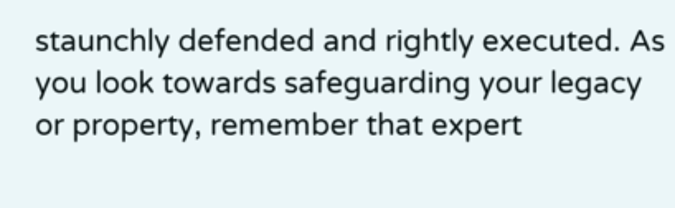staunchly defended and rightly executed. As you look towards safeguarding your legacy or property, remember that expert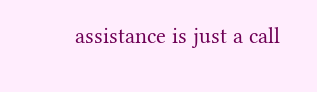assistance is just a call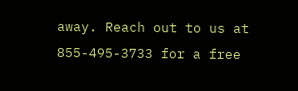away. Reach out to us at 855-495-3733 for a free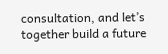consultation, and let’s together build a future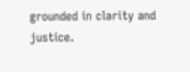grounded in clarity and justice.